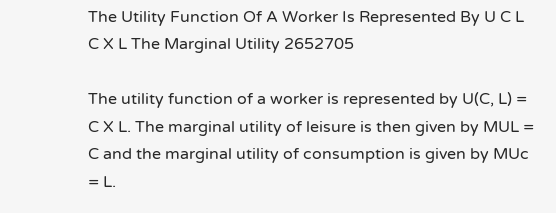The Utility Function Of A Worker Is Represented By U C L C X L The Marginal Utility 2652705

The utility function of a worker is represented by U(C, L) = C X L. The marginal utility of leisure is then given by MUL = C and the marginal utility of consumption is given by MUc = L.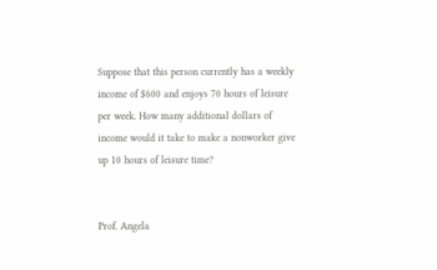Suppose that this person currently has a weekly income of $600 and enjoys 70 hours of leisure per week. How many additional dollars of income would it take to make a nonworker give up 10 hours of leisure time?


Prof. Angela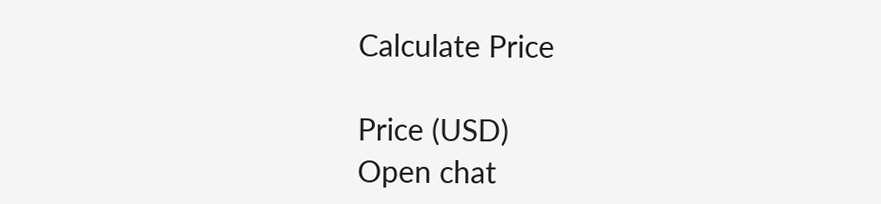Calculate Price

Price (USD)
Open chat